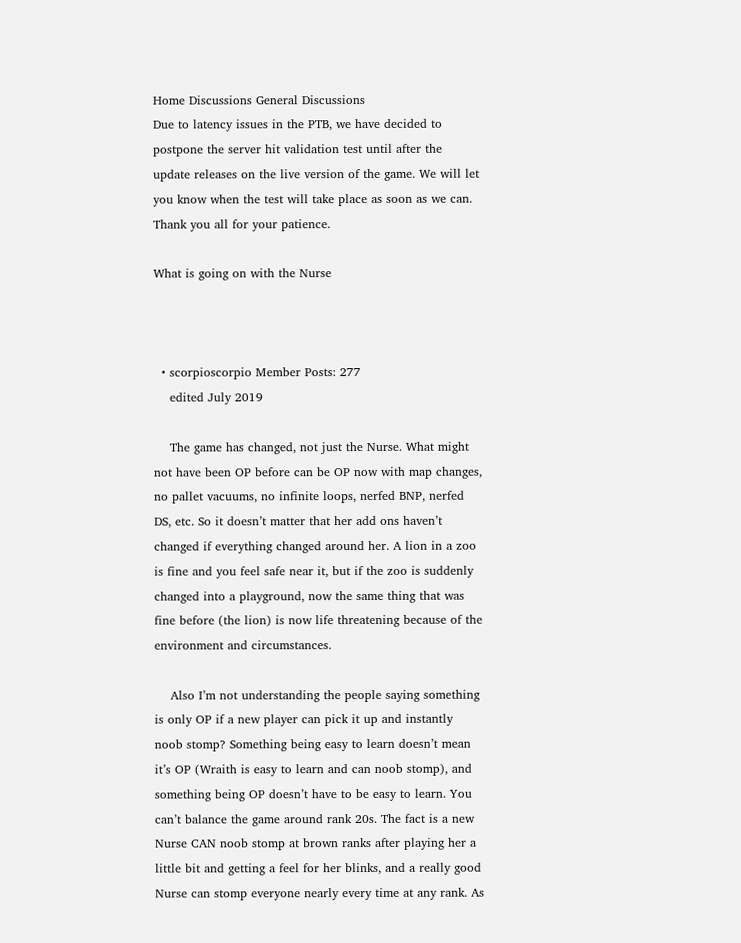Home Discussions General Discussions
Due to latency issues in the PTB, we have decided to postpone the server hit validation test until after the update releases on the live version of the game. We will let you know when the test will take place as soon as we can. Thank you all for your patience.

What is going on with the Nurse



  • scorpioscorpio Member Posts: 277
    edited July 2019

    The game has changed, not just the Nurse. What might not have been OP before can be OP now with map changes, no pallet vacuums, no infinite loops, nerfed BNP, nerfed DS, etc. So it doesn’t matter that her add ons haven’t changed if everything changed around her. A lion in a zoo is fine and you feel safe near it, but if the zoo is suddenly changed into a playground, now the same thing that was fine before (the lion) is now life threatening because of the environment and circumstances.

    Also I’m not understanding the people saying something is only OP if a new player can pick it up and instantly noob stomp? Something being easy to learn doesn’t mean it’s OP (Wraith is easy to learn and can noob stomp), and something being OP doesn’t have to be easy to learn. You can’t balance the game around rank 20s. The fact is a new Nurse CAN noob stomp at brown ranks after playing her a little bit and getting a feel for her blinks, and a really good Nurse can stomp everyone nearly every time at any rank. As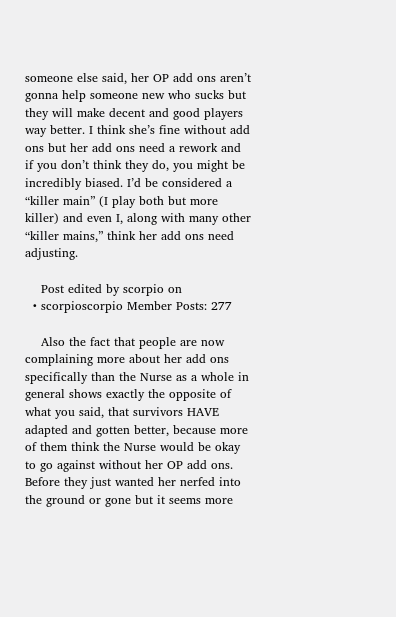someone else said, her OP add ons aren’t gonna help someone new who sucks but they will make decent and good players way better. I think she’s fine without add ons but her add ons need a rework and if you don’t think they do, you might be incredibly biased. I’d be considered a “killer main” (I play both but more killer) and even I, along with many other “killer mains,” think her add ons need adjusting.

    Post edited by scorpio on
  • scorpioscorpio Member Posts: 277

    Also the fact that people are now complaining more about her add ons specifically than the Nurse as a whole in general shows exactly the opposite of what you said, that survivors HAVE adapted and gotten better, because more of them think the Nurse would be okay to go against without her OP add ons. Before they just wanted her nerfed into the ground or gone but it seems more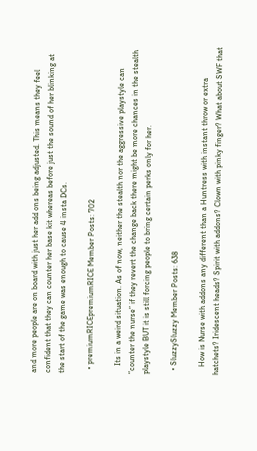and more people are on board with just her add ons being adjusted. This means they feel confident that they can counter her base kit whereas before just the sound of her blinking at the start of the game was enough to cause 4 insta DCs.

  • premiumRICEpremiumRICE Member Posts: 702

    Its in a weird situation. As of now, neither the stealth nor the aggressive playstyle can “counter the nurse” if they revert the change back there might be more chances in the stealth playstyle BUT it is still forcing people to bring certain perks only for her.

  • SluzzySluzzy Member Posts: 638

    How is Nurse with addons any different than a Huntress with instant throw or extra hatchets? Iridescent heads? Spirit with addons? Clown with pinky finger? What about SWF that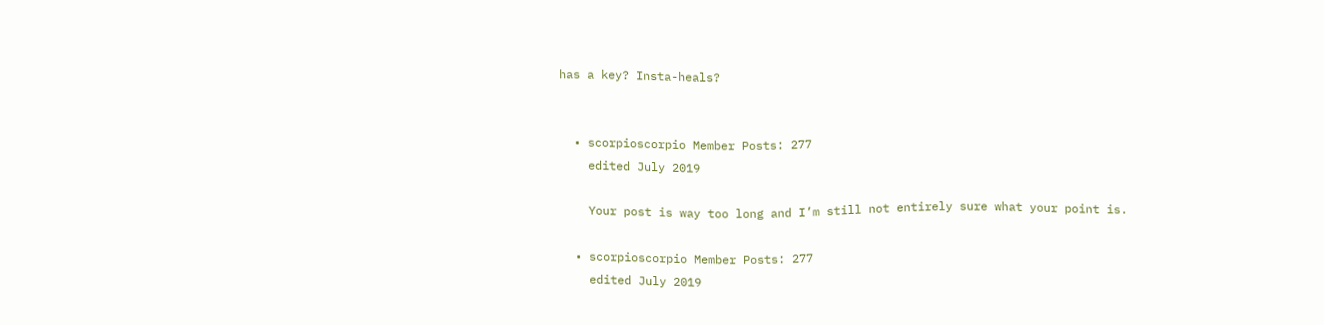has a key? Insta-heals?


  • scorpioscorpio Member Posts: 277
    edited July 2019

    Your post is way too long and I’m still not entirely sure what your point is.

  • scorpioscorpio Member Posts: 277
    edited July 2019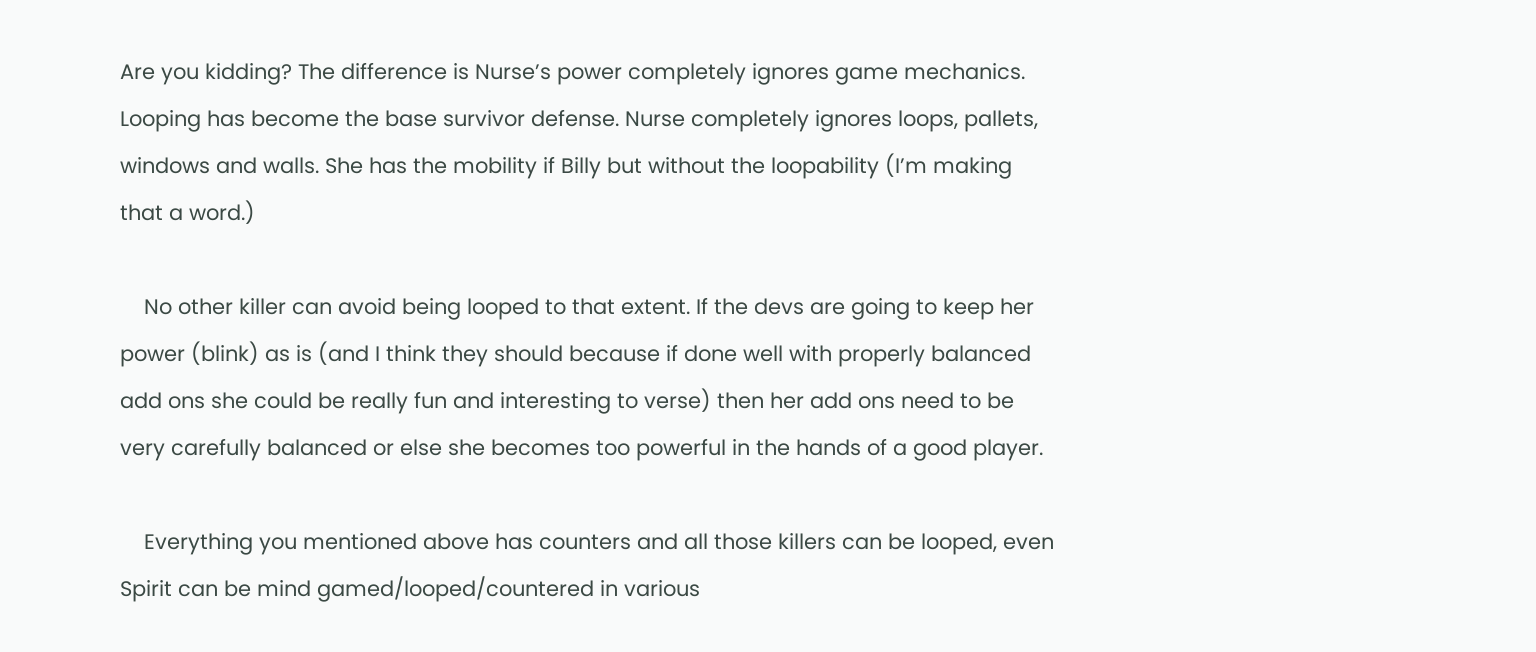Are you kidding? The difference is Nurse’s power completely ignores game mechanics. Looping has become the base survivor defense. Nurse completely ignores loops, pallets, windows and walls. She has the mobility if Billy but without the loopability (I’m making that a word.)

    No other killer can avoid being looped to that extent. If the devs are going to keep her power (blink) as is (and I think they should because if done well with properly balanced add ons she could be really fun and interesting to verse) then her add ons need to be very carefully balanced or else she becomes too powerful in the hands of a good player.

    Everything you mentioned above has counters and all those killers can be looped, even Spirit can be mind gamed/looped/countered in various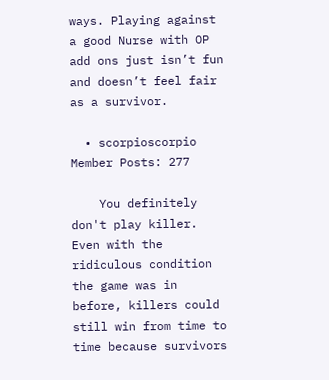ways. Playing against a good Nurse with OP add ons just isn’t fun and doesn’t feel fair as a survivor.

  • scorpioscorpio Member Posts: 277

    You definitely don't play killer. Even with the ridiculous condition the game was in before, killers could still win from time to time because survivors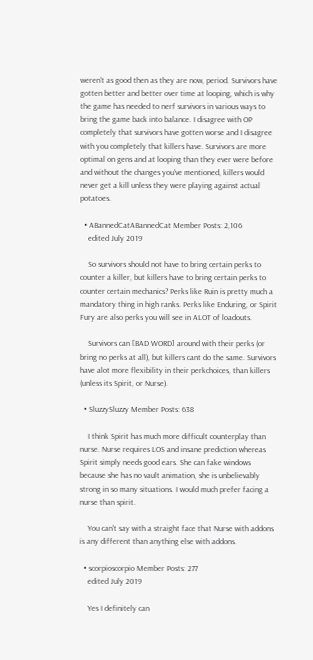weren't as good then as they are now, period. Survivors have gotten better and better over time at looping, which is why the game has needed to nerf survivors in various ways to bring the game back into balance. I disagree with OP completely that survivors have gotten worse and I disagree with you completely that killers have. Survivors are more optimal on gens and at looping than they ever were before and without the changes you've mentioned, killers would never get a kill unless they were playing against actual potatoes.

  • ABannedCatABannedCat Member Posts: 2,106
    edited July 2019

    So survivors should not have to bring certain perks to counter a killer, but killers have to bring certain perks to counter certain mechanics? Perks like Ruin is pretty much a mandatory thing in high ranks. Perks like Enduring, or Spirit Fury are also perks you will see in ALOT of loadouts.

    Survivors can [BAD WORD] around with their perks (or bring no perks at all), but killers cant do the same. Survivors have alot more flexibility in their perkchoices, than killers (unless its Spirit, or Nurse).

  • SluzzySluzzy Member Posts: 638

    I think Spirit has much more difficult counterplay than nurse. Nurse requires LOS and insane prediction whereas Spirit simply needs good ears. She can fake windows because she has no vault animation, she is unbelievably strong in so many situations. I would much prefer facing a nurse than spirit.

    You can't say with a straight face that Nurse with addons is any different than anything else with addons.

  • scorpioscorpio Member Posts: 277
    edited July 2019

    Yes I definitely can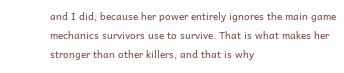and I did, because her power entirely ignores the main game mechanics survivors use to survive. That is what makes her stronger than other killers, and that is why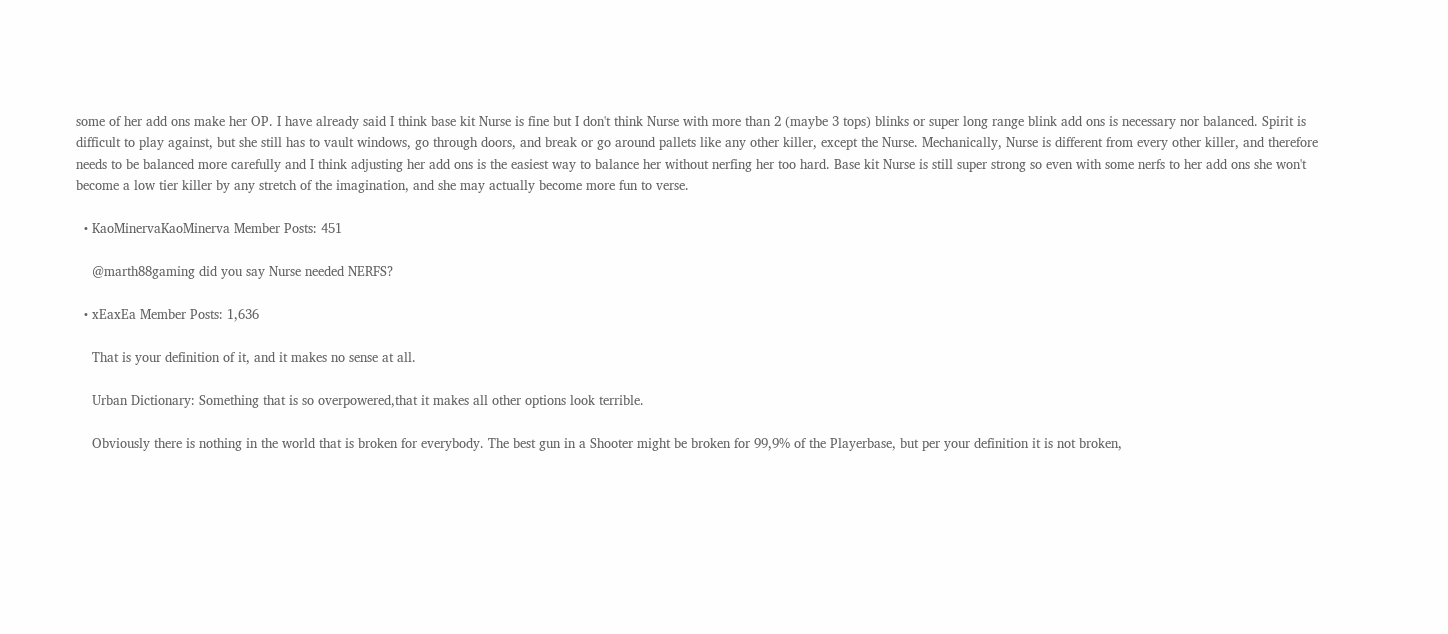some of her add ons make her OP. I have already said I think base kit Nurse is fine but I don't think Nurse with more than 2 (maybe 3 tops) blinks or super long range blink add ons is necessary nor balanced. Spirit is difficult to play against, but she still has to vault windows, go through doors, and break or go around pallets like any other killer, except the Nurse. Mechanically, Nurse is different from every other killer, and therefore needs to be balanced more carefully and I think adjusting her add ons is the easiest way to balance her without nerfing her too hard. Base kit Nurse is still super strong so even with some nerfs to her add ons she won't become a low tier killer by any stretch of the imagination, and she may actually become more fun to verse.

  • KaoMinervaKaoMinerva Member Posts: 451

    @marth88gaming did you say Nurse needed NERFS?

  • xEaxEa Member Posts: 1,636

    That is your definition of it, and it makes no sense at all.

    Urban Dictionary: Something that is so overpowered,that it makes all other options look terrible.

    Obviously there is nothing in the world that is broken for everybody. The best gun in a Shooter might be broken for 99,9% of the Playerbase, but per your definition it is not broken,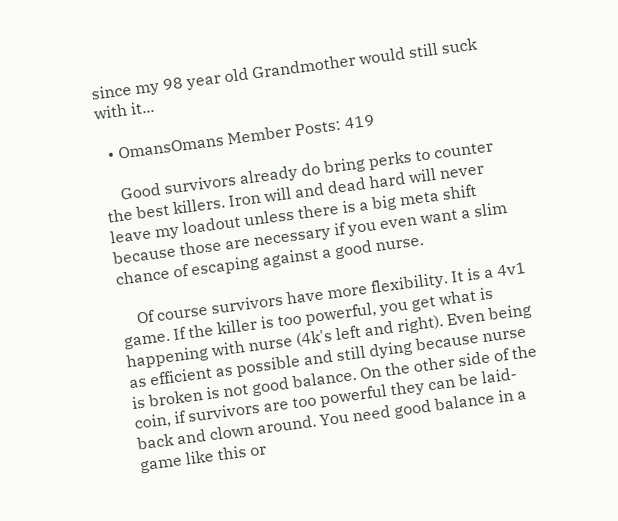since my 98 year old Grandmother would still suck with it...

  • OmansOmans Member Posts: 419

    Good survivors already do bring perks to counter the best killers. Iron will and dead hard will never leave my loadout unless there is a big meta shift because those are necessary if you even want a slim chance of escaping against a good nurse.

    Of course survivors have more flexibility. It is a 4v1 game. If the killer is too powerful, you get what is happening with nurse (4k's left and right). Even being as efficient as possible and still dying because nurse is broken is not good balance. On the other side of the coin, if survivors are too powerful they can be laid-back and clown around. You need good balance in a game like this or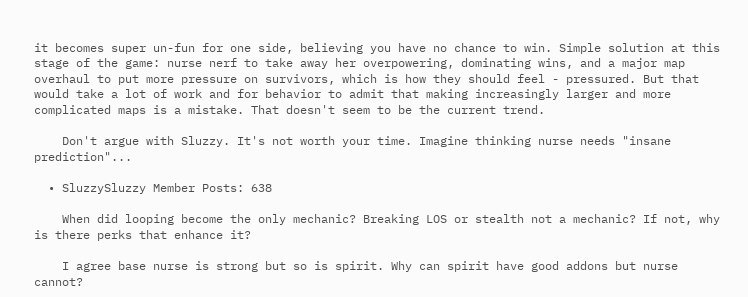it becomes super un-fun for one side, believing you have no chance to win. Simple solution at this stage of the game: nurse nerf to take away her overpowering, dominating wins, and a major map overhaul to put more pressure on survivors, which is how they should feel - pressured. But that would take a lot of work and for behavior to admit that making increasingly larger and more complicated maps is a mistake. That doesn't seem to be the current trend.

    Don't argue with Sluzzy. It's not worth your time. Imagine thinking nurse needs "insane prediction"...

  • SluzzySluzzy Member Posts: 638

    When did looping become the only mechanic? Breaking LOS or stealth not a mechanic? If not, why is there perks that enhance it?

    I agree base nurse is strong but so is spirit. Why can spirit have good addons but nurse cannot?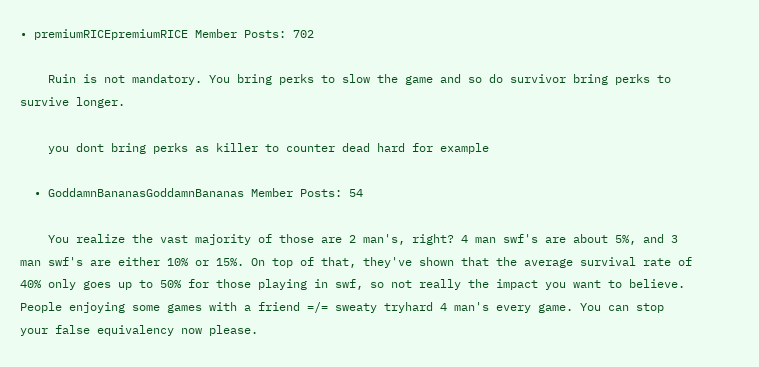• premiumRICEpremiumRICE Member Posts: 702

    Ruin is not mandatory. You bring perks to slow the game and so do survivor bring perks to survive longer.

    you dont bring perks as killer to counter dead hard for example

  • GoddamnBananasGoddamnBananas Member Posts: 54

    You realize the vast majority of those are 2 man's, right? 4 man swf's are about 5%, and 3 man swf's are either 10% or 15%. On top of that, they've shown that the average survival rate of 40% only goes up to 50% for those playing in swf, so not really the impact you want to believe. People enjoying some games with a friend =/= sweaty tryhard 4 man's every game. You can stop your false equivalency now please.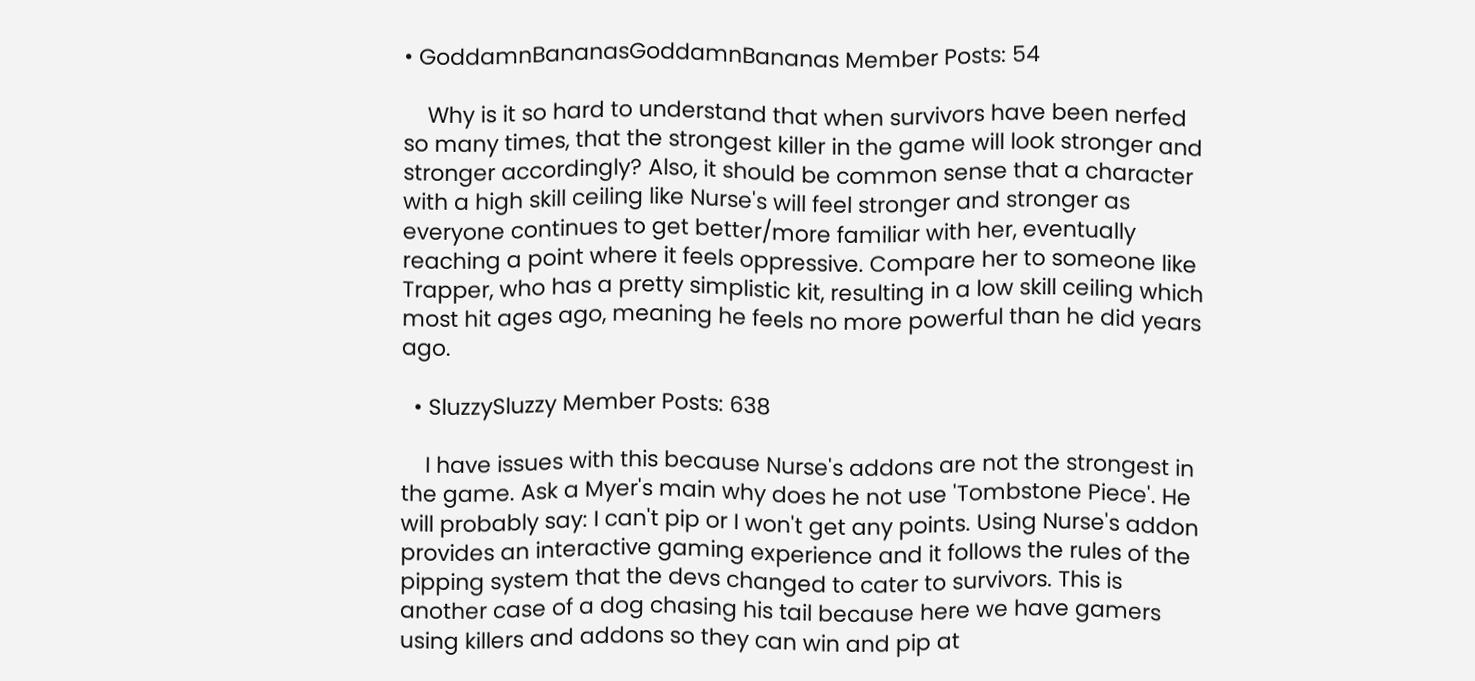• GoddamnBananasGoddamnBananas Member Posts: 54

    Why is it so hard to understand that when survivors have been nerfed so many times, that the strongest killer in the game will look stronger and stronger accordingly? Also, it should be common sense that a character with a high skill ceiling like Nurse's will feel stronger and stronger as everyone continues to get better/more familiar with her, eventually reaching a point where it feels oppressive. Compare her to someone like Trapper, who has a pretty simplistic kit, resulting in a low skill ceiling which most hit ages ago, meaning he feels no more powerful than he did years ago.

  • SluzzySluzzy Member Posts: 638

    I have issues with this because Nurse's addons are not the strongest in the game. Ask a Myer's main why does he not use 'Tombstone Piece'. He will probably say: I can't pip or I won't get any points. Using Nurse's addon provides an interactive gaming experience and it follows the rules of the pipping system that the devs changed to cater to survivors. This is another case of a dog chasing his tail because here we have gamers using killers and addons so they can win and pip at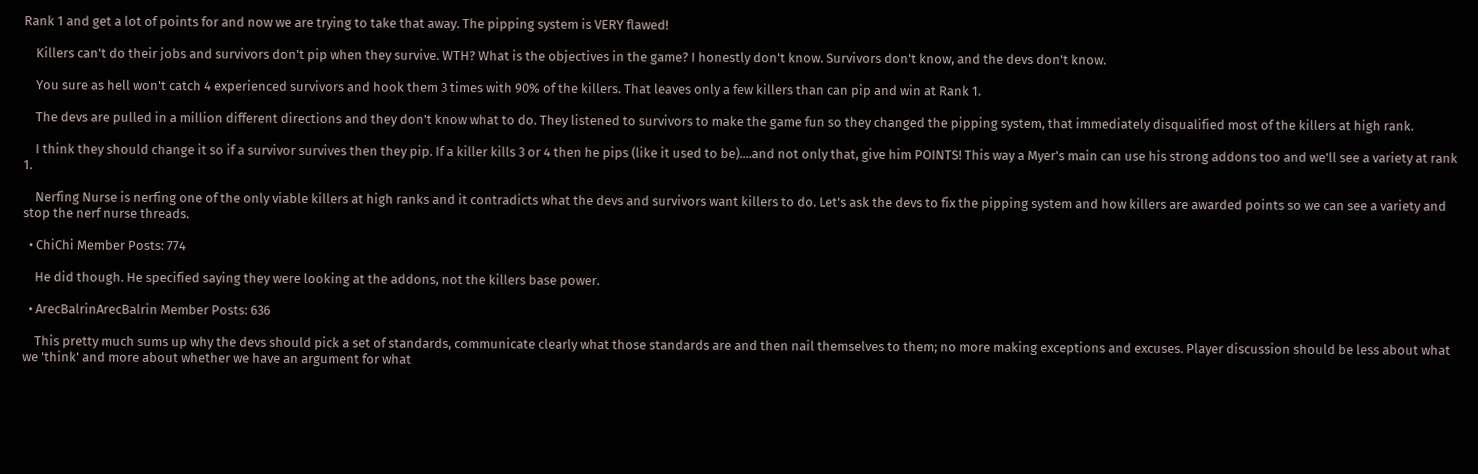Rank 1 and get a lot of points for and now we are trying to take that away. The pipping system is VERY flawed!

    Killers can't do their jobs and survivors don't pip when they survive. WTH? What is the objectives in the game? I honestly don't know. Survivors don't know, and the devs don't know.

    You sure as hell won't catch 4 experienced survivors and hook them 3 times with 90% of the killers. That leaves only a few killers than can pip and win at Rank 1.

    The devs are pulled in a million different directions and they don't know what to do. They listened to survivors to make the game fun so they changed the pipping system, that immediately disqualified most of the killers at high rank.

    I think they should change it so if a survivor survives then they pip. If a killer kills 3 or 4 then he pips (like it used to be)....and not only that, give him POINTS! This way a Myer's main can use his strong addons too and we'll see a variety at rank 1.

    Nerfing Nurse is nerfing one of the only viable killers at high ranks and it contradicts what the devs and survivors want killers to do. Let's ask the devs to fix the pipping system and how killers are awarded points so we can see a variety and stop the nerf nurse threads.

  • ChiChi Member Posts: 774

    He did though. He specified saying they were looking at the addons, not the killers base power.

  • ArecBalrinArecBalrin Member Posts: 636

    This pretty much sums up why the devs should pick a set of standards, communicate clearly what those standards are and then nail themselves to them; no more making exceptions and excuses. Player discussion should be less about what we 'think' and more about whether we have an argument for what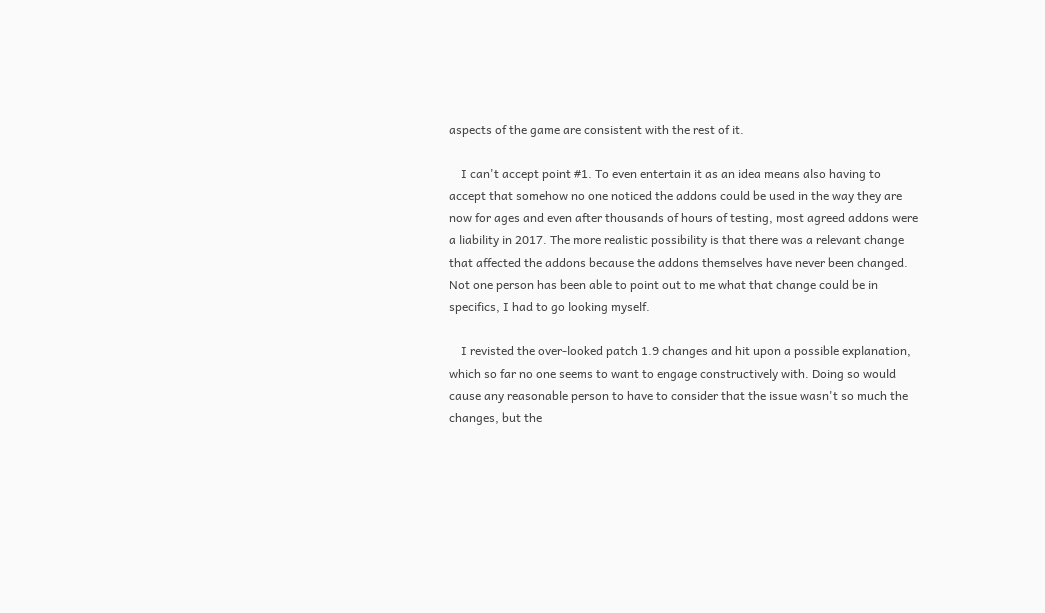aspects of the game are consistent with the rest of it.

    I can't accept point #1. To even entertain it as an idea means also having to accept that somehow no one noticed the addons could be used in the way they are now for ages and even after thousands of hours of testing, most agreed addons were a liability in 2017. The more realistic possibility is that there was a relevant change that affected the addons because the addons themselves have never been changed. Not one person has been able to point out to me what that change could be in specifics, I had to go looking myself.

    I revisted the over-looked patch 1.9 changes and hit upon a possible explanation, which so far no one seems to want to engage constructively with. Doing so would cause any reasonable person to have to consider that the issue wasn't so much the changes, but the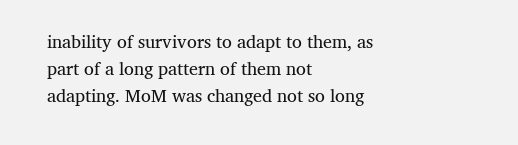inability of survivors to adapt to them, as part of a long pattern of them not adapting. MoM was changed not so long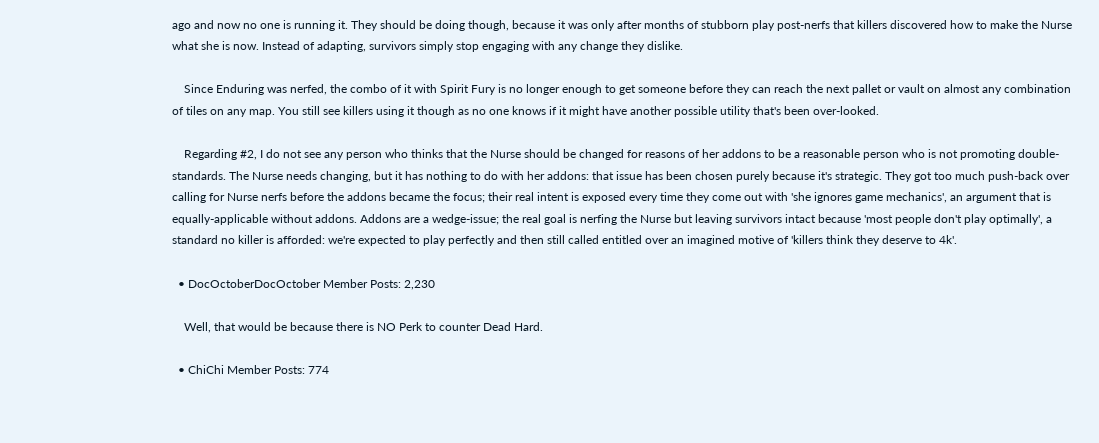ago and now no one is running it. They should be doing though, because it was only after months of stubborn play post-nerfs that killers discovered how to make the Nurse what she is now. Instead of adapting, survivors simply stop engaging with any change they dislike.

    Since Enduring was nerfed, the combo of it with Spirit Fury is no longer enough to get someone before they can reach the next pallet or vault on almost any combination of tiles on any map. You still see killers using it though as no one knows if it might have another possible utility that's been over-looked.

    Regarding #2, I do not see any person who thinks that the Nurse should be changed for reasons of her addons to be a reasonable person who is not promoting double-standards. The Nurse needs changing, but it has nothing to do with her addons: that issue has been chosen purely because it's strategic. They got too much push-back over calling for Nurse nerfs before the addons became the focus; their real intent is exposed every time they come out with 'she ignores game mechanics', an argument that is equally-applicable without addons. Addons are a wedge-issue; the real goal is nerfing the Nurse but leaving survivors intact because 'most people don't play optimally', a standard no killer is afforded: we're expected to play perfectly and then still called entitled over an imagined motive of 'killers think they deserve to 4k'.

  • DocOctoberDocOctober Member Posts: 2,230

    Well, that would be because there is NO Perk to counter Dead Hard.

  • ChiChi Member Posts: 774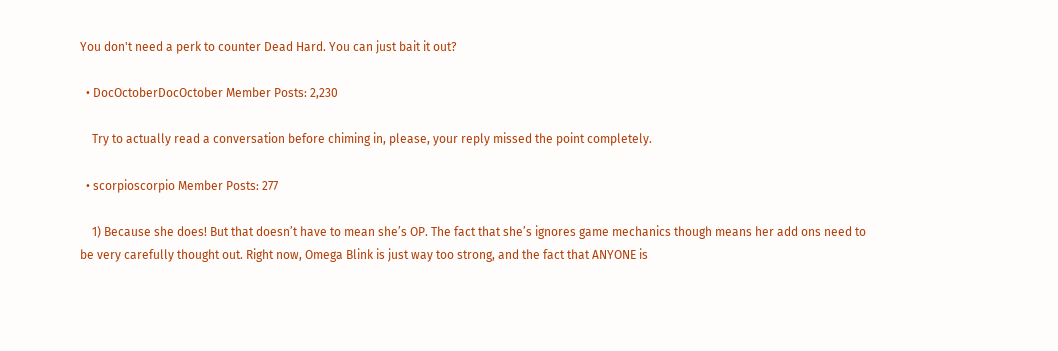You don't need a perk to counter Dead Hard. You can just bait it out?

  • DocOctoberDocOctober Member Posts: 2,230

    Try to actually read a conversation before chiming in, please, your reply missed the point completely.

  • scorpioscorpio Member Posts: 277

    1) Because she does! But that doesn’t have to mean she’s OP. The fact that she’s ignores game mechanics though means her add ons need to be very carefully thought out. Right now, Omega Blink is just way too strong, and the fact that ANYONE is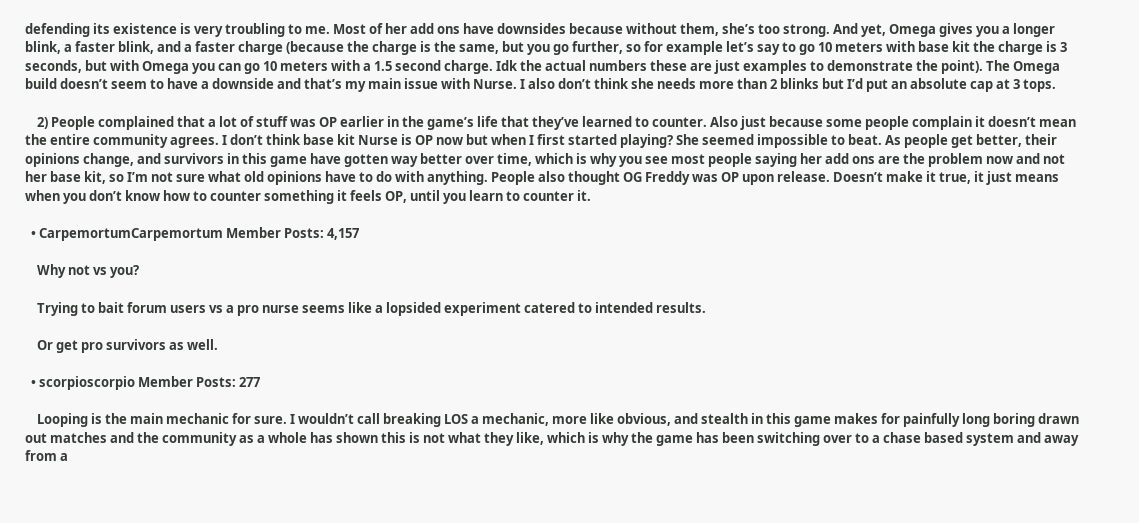defending its existence is very troubling to me. Most of her add ons have downsides because without them, she’s too strong. And yet, Omega gives you a longer blink, a faster blink, and a faster charge (because the charge is the same, but you go further, so for example let’s say to go 10 meters with base kit the charge is 3 seconds, but with Omega you can go 10 meters with a 1.5 second charge. Idk the actual numbers these are just examples to demonstrate the point). The Omega build doesn’t seem to have a downside and that’s my main issue with Nurse. I also don’t think she needs more than 2 blinks but I’d put an absolute cap at 3 tops.

    2) People complained that a lot of stuff was OP earlier in the game’s life that they’ve learned to counter. Also just because some people complain it doesn’t mean the entire community agrees. I don’t think base kit Nurse is OP now but when I first started playing? She seemed impossible to beat. As people get better, their opinions change, and survivors in this game have gotten way better over time, which is why you see most people saying her add ons are the problem now and not her base kit, so I’m not sure what old opinions have to do with anything. People also thought OG Freddy was OP upon release. Doesn’t make it true, it just means when you don’t know how to counter something it feels OP, until you learn to counter it.

  • CarpemortumCarpemortum Member Posts: 4,157

    Why not vs you?

    Trying to bait forum users vs a pro nurse seems like a lopsided experiment catered to intended results.

    Or get pro survivors as well.

  • scorpioscorpio Member Posts: 277

    Looping is the main mechanic for sure. I wouldn’t call breaking LOS a mechanic, more like obvious, and stealth in this game makes for painfully long boring drawn out matches and the community as a whole has shown this is not what they like, which is why the game has been switching over to a chase based system and away from a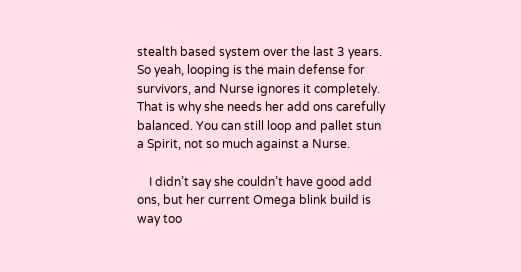stealth based system over the last 3 years. So yeah, looping is the main defense for survivors, and Nurse ignores it completely. That is why she needs her add ons carefully balanced. You can still loop and pallet stun a Spirit, not so much against a Nurse.

    I didn’t say she couldn’t have good add ons, but her current Omega blink build is way too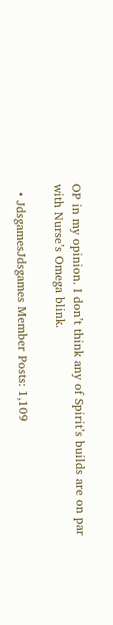OP in my opinion. I don’t think any of Spirit’s builds are on par with Nurse’s Omega blink.

  • JdsgamesJdsgames Member Posts: 1,109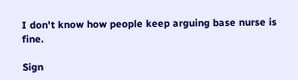I don't know how people keep arguing base nurse is fine.

Sign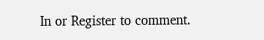In or Register to comment.